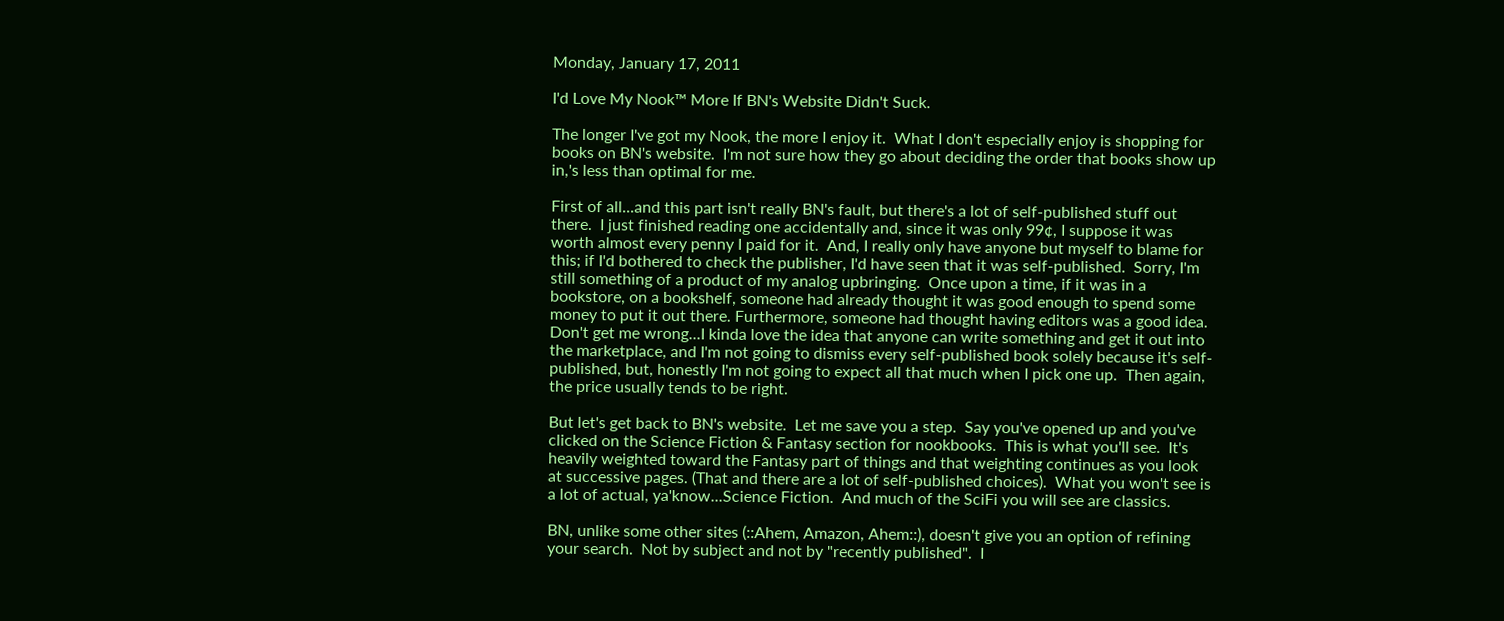Monday, January 17, 2011

I'd Love My Nook™ More If BN's Website Didn't Suck.

The longer I've got my Nook, the more I enjoy it.  What I don't especially enjoy is shopping for books on BN's website.  I'm not sure how they go about deciding the order that books show up in,'s less than optimal for me.

First of all...and this part isn't really BN's fault, but there's a lot of self-published stuff out there.  I just finished reading one accidentally and, since it was only 99¢, I suppose it was worth almost every penny I paid for it.  And, I really only have anyone but myself to blame for this; if I'd bothered to check the publisher, I'd have seen that it was self-published.  Sorry, I'm still something of a product of my analog upbringing.  Once upon a time, if it was in a bookstore, on a bookshelf, someone had already thought it was good enough to spend some money to put it out there. Furthermore, someone had thought having editors was a good idea.  Don't get me wrong...I kinda love the idea that anyone can write something and get it out into the marketplace, and I'm not going to dismiss every self-published book solely because it's self-published, but, honestly I'm not going to expect all that much when I pick one up.  Then again, the price usually tends to be right.

But let's get back to BN's website.  Let me save you a step.  Say you've opened up and you've clicked on the Science Fiction & Fantasy section for nookbooks.  This is what you'll see.  It's heavily weighted toward the Fantasy part of things and that weighting continues as you look at successive pages. (That and there are a lot of self-published choices).  What you won't see is a lot of actual, ya'know...Science Fiction.  And much of the SciFi you will see are classics.

BN, unlike some other sites (::Ahem, Amazon, Ahem::), doesn't give you an option of refining your search.  Not by subject and not by "recently published".  I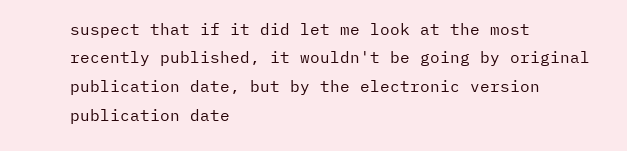suspect that if it did let me look at the most recently published, it wouldn't be going by original publication date, but by the electronic version publication date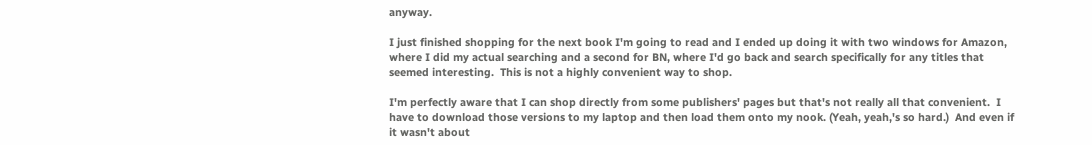anyway.

I just finished shopping for the next book I'm going to read and I ended up doing it with two windows for Amazon, where I did my actual searching and a second for BN, where I'd go back and search specifically for any titles that seemed interesting.  This is not a highly convenient way to shop.

I'm perfectly aware that I can shop directly from some publishers' pages but that's not really all that convenient.  I have to download those versions to my laptop and then load them onto my nook. (Yeah, yeah,'s so hard.)  And even if it wasn't about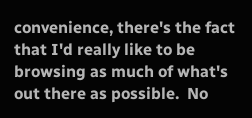convenience, there's the fact that I'd really like to be browsing as much of what's out there as possible.  No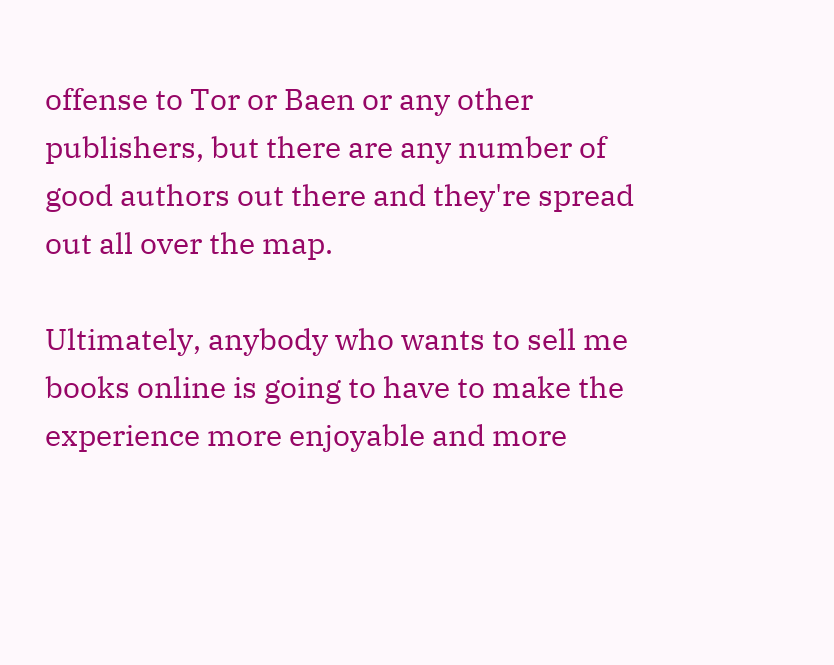offense to Tor or Baen or any other publishers, but there are any number of good authors out there and they're spread out all over the map.

Ultimately, anybody who wants to sell me books online is going to have to make the experience more enjoyable and more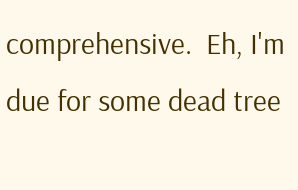comprehensive.  Eh, I'm due for some dead tree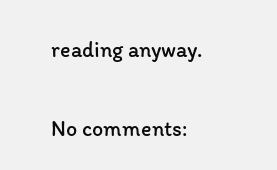reading anyway.

No comments: